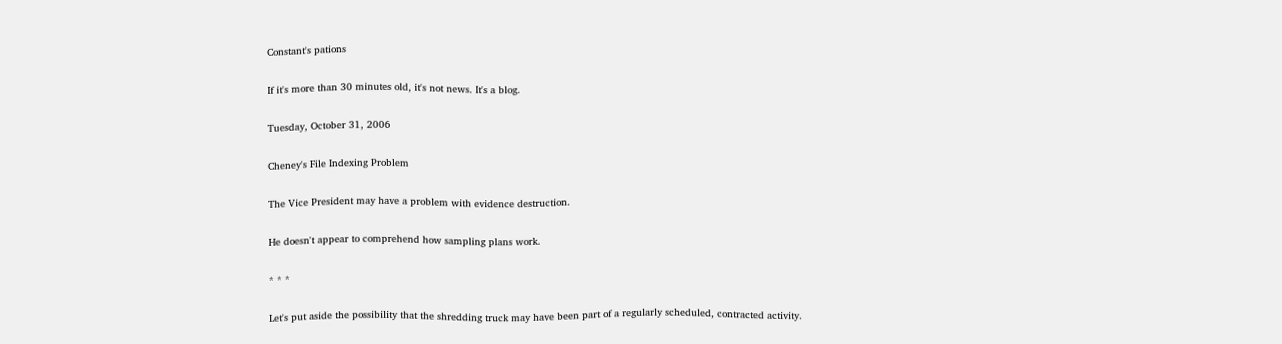Constant's pations

If it's more than 30 minutes old, it's not news. It's a blog.

Tuesday, October 31, 2006

Cheney's File Indexing Problem

The Vice President may have a problem with evidence destruction.

He doesn't appear to comprehend how sampling plans work.

* * *

Let's put aside the possibility that the shredding truck may have been part of a regularly scheduled, contracted activity.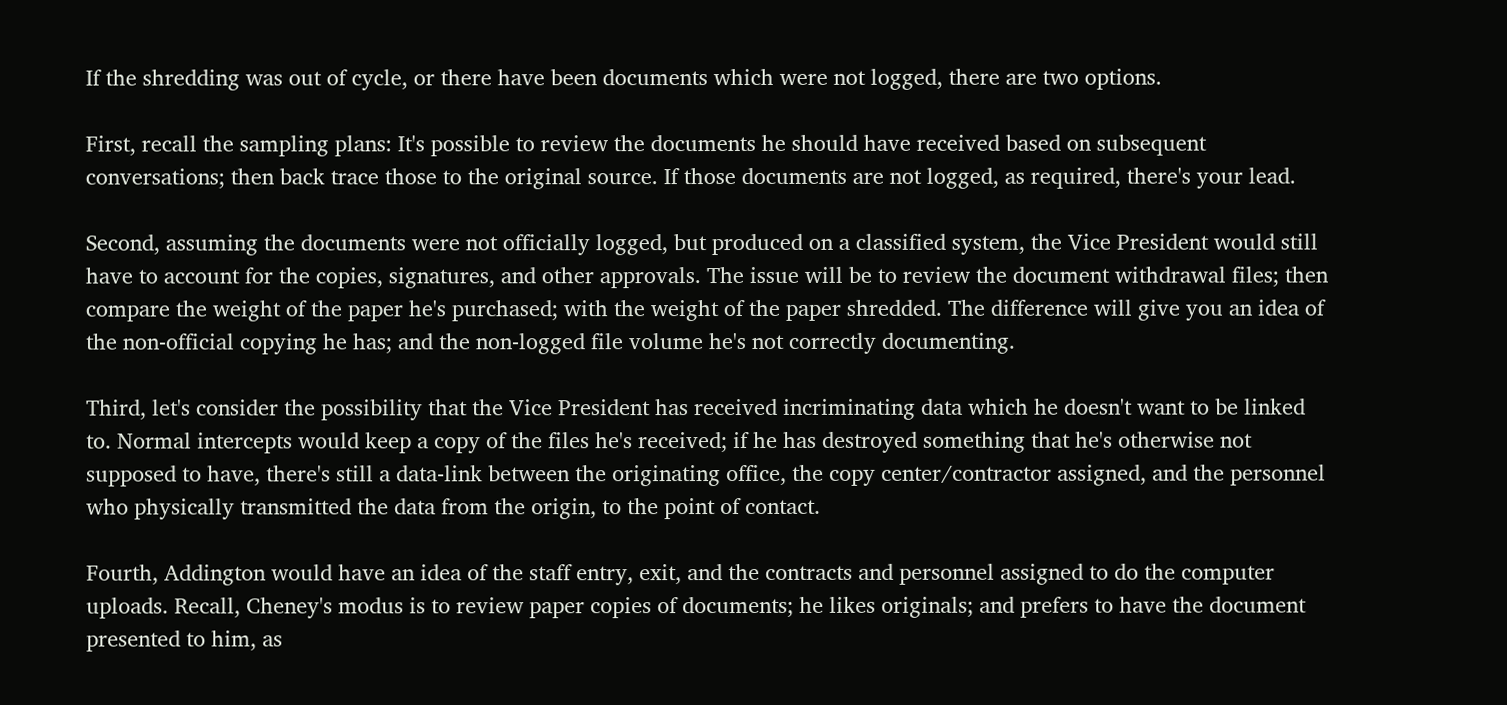If the shredding was out of cycle, or there have been documents which were not logged, there are two options.

First, recall the sampling plans: It's possible to review the documents he should have received based on subsequent conversations; then back trace those to the original source. If those documents are not logged, as required, there's your lead.

Second, assuming the documents were not officially logged, but produced on a classified system, the Vice President would still have to account for the copies, signatures, and other approvals. The issue will be to review the document withdrawal files; then compare the weight of the paper he's purchased; with the weight of the paper shredded. The difference will give you an idea of the non-official copying he has; and the non-logged file volume he's not correctly documenting.

Third, let's consider the possibility that the Vice President has received incriminating data which he doesn't want to be linked to. Normal intercepts would keep a copy of the files he's received; if he has destroyed something that he's otherwise not supposed to have, there's still a data-link between the originating office, the copy center/contractor assigned, and the personnel who physically transmitted the data from the origin, to the point of contact.

Fourth, Addington would have an idea of the staff entry, exit, and the contracts and personnel assigned to do the computer uploads. Recall, Cheney's modus is to review paper copies of documents; he likes originals; and prefers to have the document presented to him, as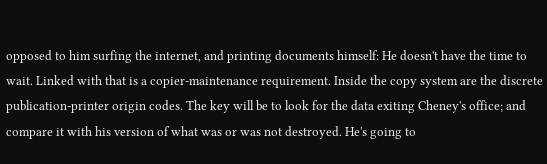opposed to him surfing the internet, and printing documents himself: He doesn't have the time to wait. Linked with that is a copier-maintenance requirement. Inside the copy system are the discrete publication-printer origin codes. The key will be to look for the data exiting Cheney's office; and compare it with his version of what was or was not destroyed. He's going to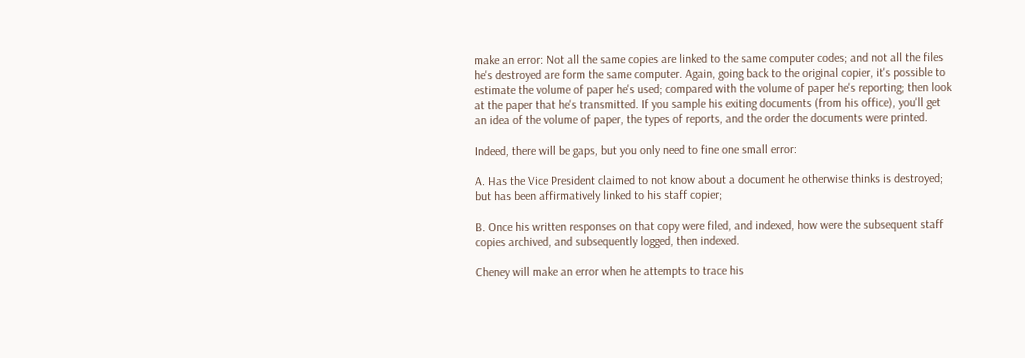make an error: Not all the same copies are linked to the same computer codes; and not all the files he's destroyed are form the same computer. Again, going back to the original copier, it's possible to estimate the volume of paper he's used; compared with the volume of paper he's reporting; then look at the paper that he's transmitted. If you sample his exiting documents (from his office), you'll get an idea of the volume of paper, the types of reports, and the order the documents were printed.

Indeed, there will be gaps, but you only need to fine one small error:

A. Has the Vice President claimed to not know about a document he otherwise thinks is destroyed; but has been affirmatively linked to his staff copier;

B. Once his written responses on that copy were filed, and indexed, how were the subsequent staff copies archived, and subsequently logged, then indexed.

Cheney will make an error when he attempts to trace his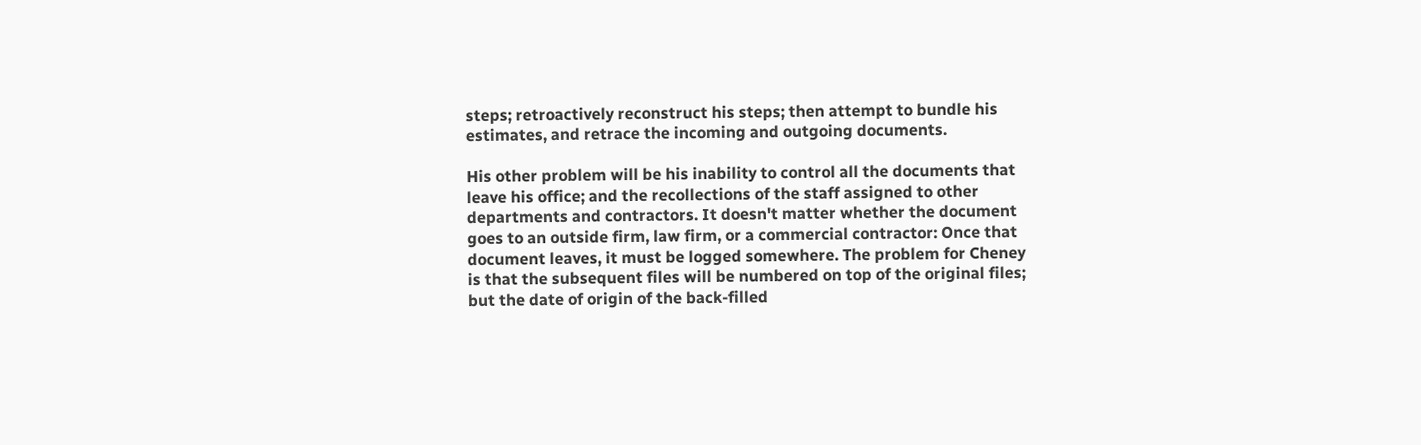steps; retroactively reconstruct his steps; then attempt to bundle his estimates, and retrace the incoming and outgoing documents.

His other problem will be his inability to control all the documents that leave his office; and the recollections of the staff assigned to other departments and contractors. It doesn't matter whether the document goes to an outside firm, law firm, or a commercial contractor: Once that document leaves, it must be logged somewhere. The problem for Cheney is that the subsequent files will be numbered on top of the original files; but the date of origin of the back-filled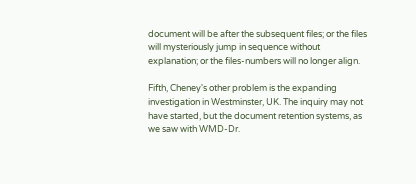document will be after the subsequent files; or the files will mysteriously jump in sequence without explanation; or the files-numbers will no longer align.

Fifth, Cheney's other problem is the expanding investigation in Westminster, UK. The inquiry may not have started, but the document retention systems, as we saw with WMD-Dr.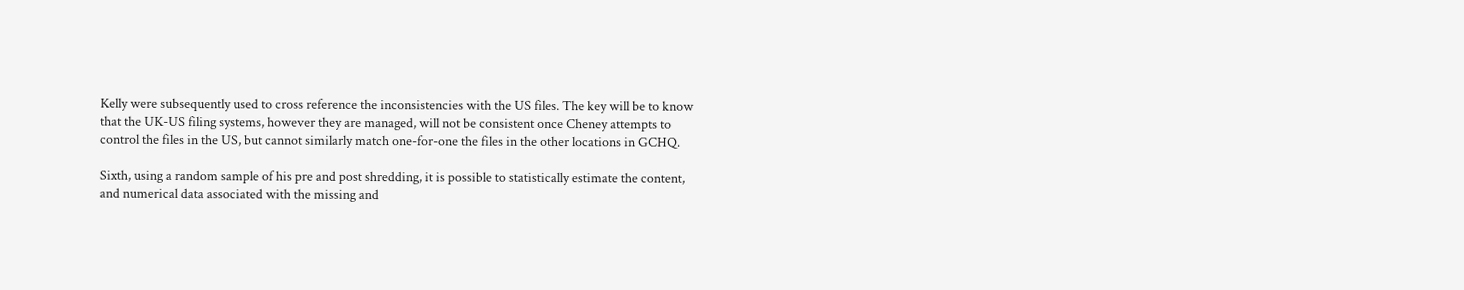Kelly were subsequently used to cross reference the inconsistencies with the US files. The key will be to know that the UK-US filing systems, however they are managed, will not be consistent once Cheney attempts to control the files in the US, but cannot similarly match one-for-one the files in the other locations in GCHQ.

Sixth, using a random sample of his pre and post shredding, it is possible to statistically estimate the content, and numerical data associated with the missing and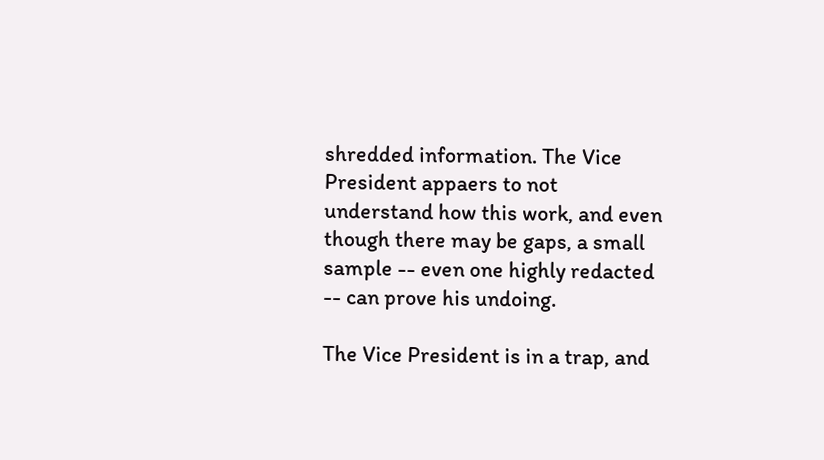shredded information. The Vice President appaers to not understand how this work, and even though there may be gaps, a small sample -- even one highly redacted -- can prove his undoing.

The Vice President is in a trap, and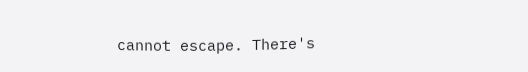cannot escape. There's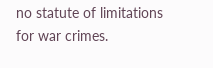no statute of limitations for war crimes.